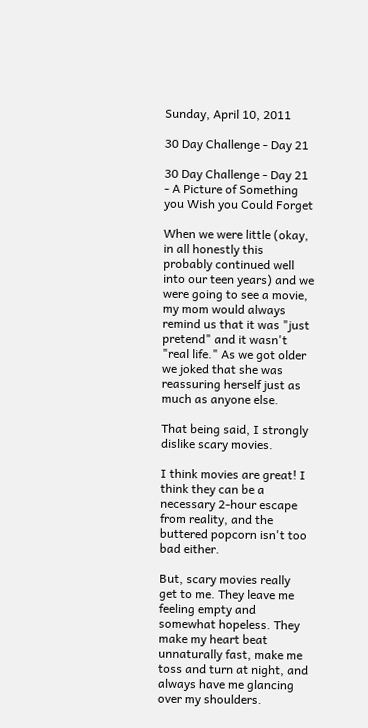Sunday, April 10, 2011

30 Day Challenge - Day 21

30 Day Challenge - Day 21 - A Picture of Something you Wish you Could Forget

When we were little (okay, in all honestly this probably continued well into our teen years) and we were going to see a movie, my mom would always remind us that it was "just pretend" and it wasn't "real life." As we got older we joked that she was reassuring herself just as much as anyone else.

That being said, I strongly dislike scary movies.

I think movies are great! I think they can be a necessary 2-hour escape from reality, and the buttered popcorn isn't too bad either.

But, scary movies really get to me. They leave me feeling empty and somewhat hopeless. They make my heart beat unnaturally fast, make me toss and turn at night, and always have me glancing over my shoulders.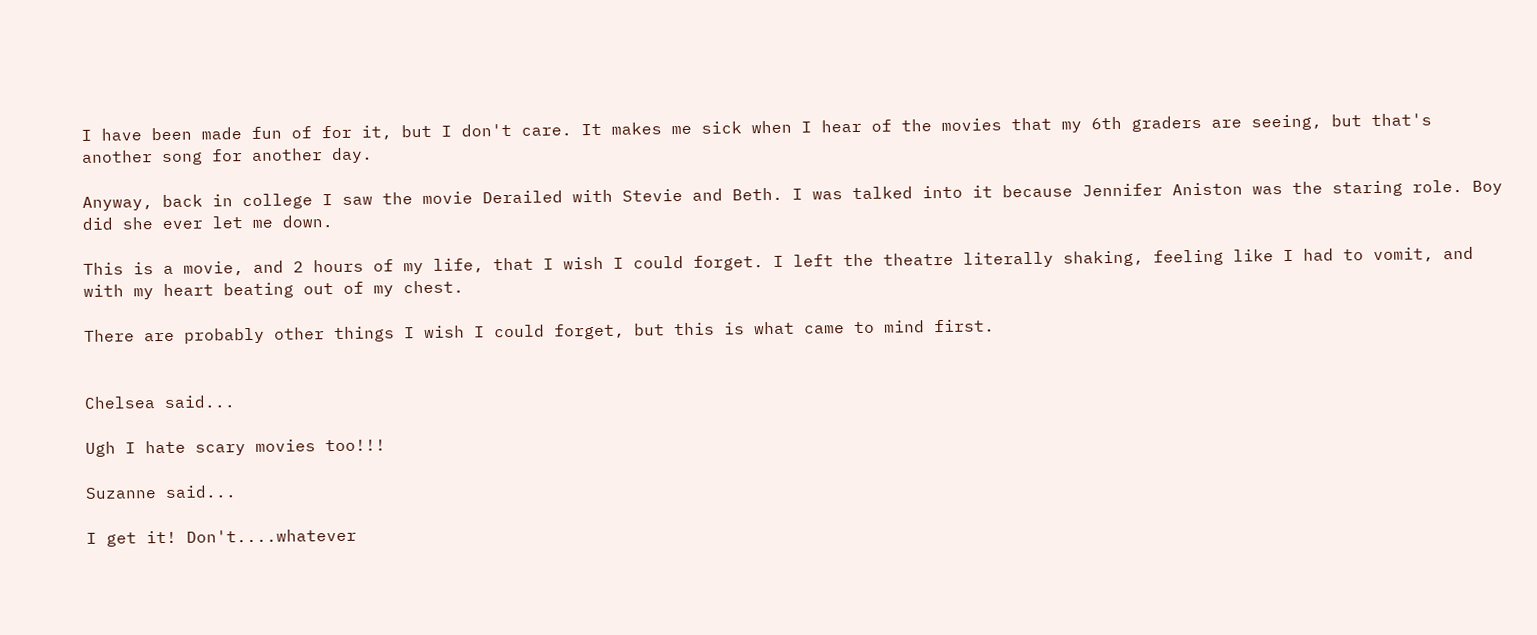I have been made fun of for it, but I don't care. It makes me sick when I hear of the movies that my 6th graders are seeing, but that's another song for another day.

Anyway, back in college I saw the movie Derailed with Stevie and Beth. I was talked into it because Jennifer Aniston was the staring role. Boy did she ever let me down.

This is a movie, and 2 hours of my life, that I wish I could forget. I left the theatre literally shaking, feeling like I had to vomit, and with my heart beating out of my chest.

There are probably other things I wish I could forget, but this is what came to mind first.


Chelsea said...

Ugh I hate scary movies too!!!

Suzanne said...

I get it! Don't....whatever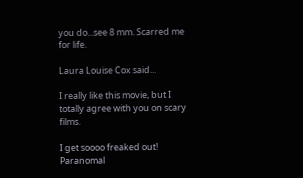you do...see 8 mm. Scarred me for life.

Laura Louise Cox said...

I really like this movie, but I totally agree with you on scary films.

I get soooo freaked out! Paranomal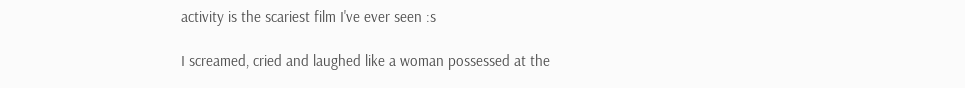activity is the scariest film I've ever seen :s

I screamed, cried and laughed like a woman possessed at the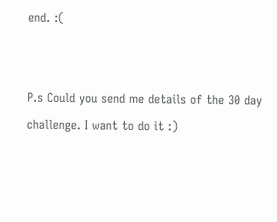end. :(


P.s Could you send me details of the 30 day challenge. I want to do it :)